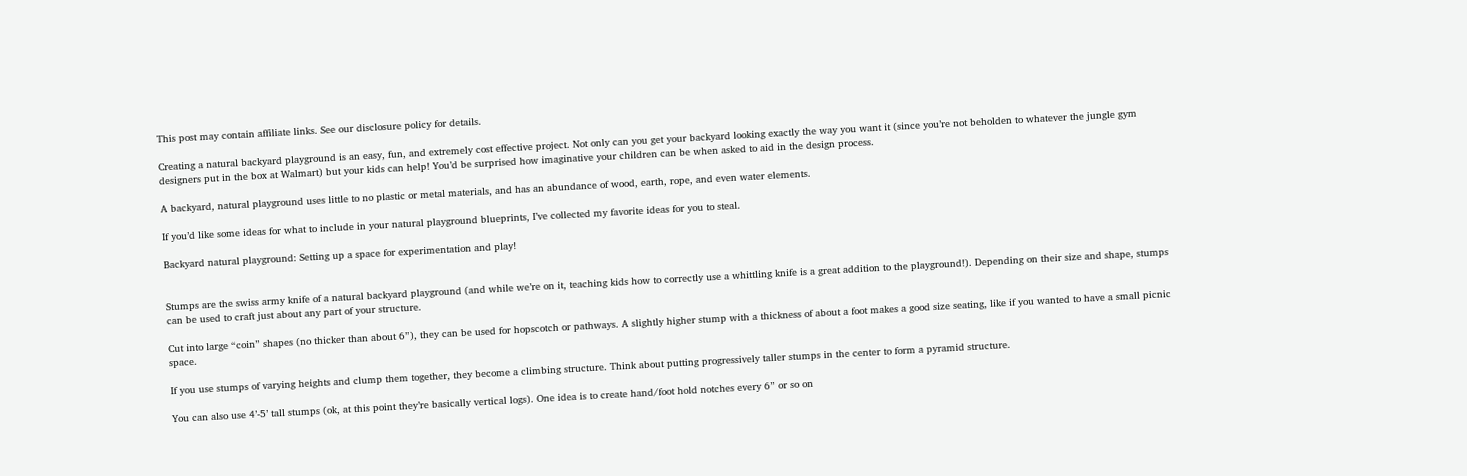This post may contain affiliate links. See our disclosure policy for details.

Creating a natural backyard playground is an easy, fun, and extremely cost effective project. Not only can you get your backyard looking exactly the way you want it (since you’re not beholden to whatever the jungle gym designers put in the box at Walmart) but your kids can help! You’d be surprised how imaginative your children can be when asked to aid in the design process.

A backyard, natural playground uses little to no plastic or metal materials, and has an abundance of wood, earth, rope, and even water elements.

If you’d like some ideas for what to include in your natural playground blueprints, I’ve collected my favorite ideas for you to steal.

Backyard natural playground: Setting up a space for experimentation and play!


Stumps are the swiss army knife of a natural backyard playground (and while we’re on it, teaching kids how to correctly use a whittling knife is a great addition to the playground!). Depending on their size and shape, stumps can be used to craft just about any part of your structure.

Cut into large “coin” shapes (no thicker than about 6”), they can be used for hopscotch or pathways. A slightly higher stump with a thickness of about a foot makes a good size seating, like if you wanted to have a small picnic space.

If you use stumps of varying heights and clump them together, they become a climbing structure. Think about putting progressively taller stumps in the center to form a pyramid structure.

You can also use 4’-5’ tall stumps (ok, at this point they’re basically vertical logs). One idea is to create hand/foot hold notches every 6” or so on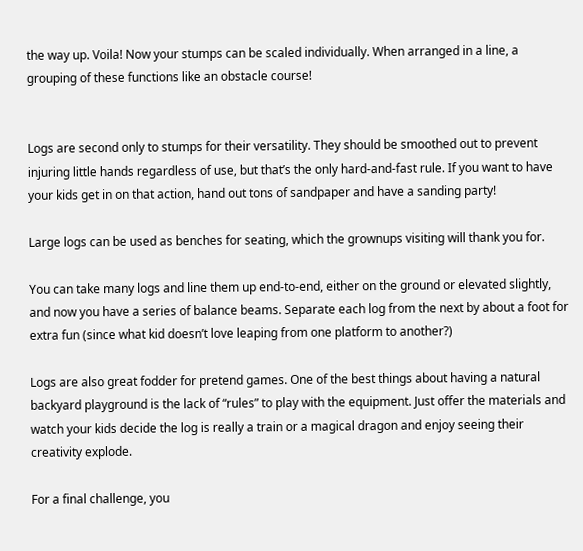the way up. Voila! Now your stumps can be scaled individually. When arranged in a line, a grouping of these functions like an obstacle course!


Logs are second only to stumps for their versatility. They should be smoothed out to prevent injuring little hands regardless of use, but that’s the only hard-and-fast rule. If you want to have your kids get in on that action, hand out tons of sandpaper and have a sanding party!

Large logs can be used as benches for seating, which the grownups visiting will thank you for.

You can take many logs and line them up end-to-end, either on the ground or elevated slightly, and now you have a series of balance beams. Separate each log from the next by about a foot for extra fun (since what kid doesn’t love leaping from one platform to another?)

Logs are also great fodder for pretend games. One of the best things about having a natural backyard playground is the lack of “rules” to play with the equipment. Just offer the materials and watch your kids decide the log is really a train or a magical dragon and enjoy seeing their creativity explode.

For a final challenge, you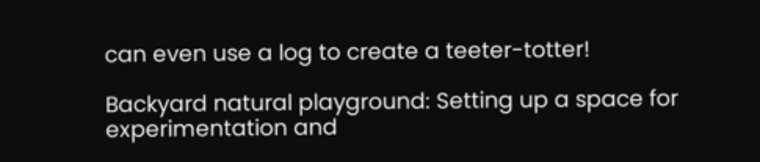can even use a log to create a teeter-totter!

Backyard natural playground: Setting up a space for experimentation and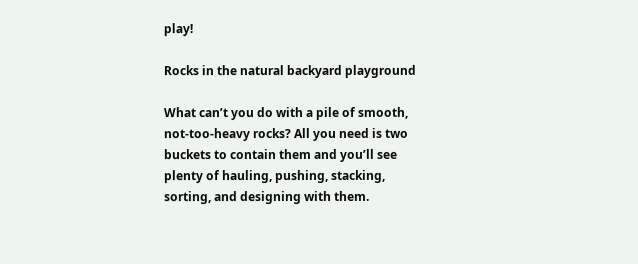play!

Rocks in the natural backyard playground

What can’t you do with a pile of smooth, not-too-heavy rocks? All you need is two buckets to contain them and you’ll see plenty of hauling, pushing, stacking, sorting, and designing with them.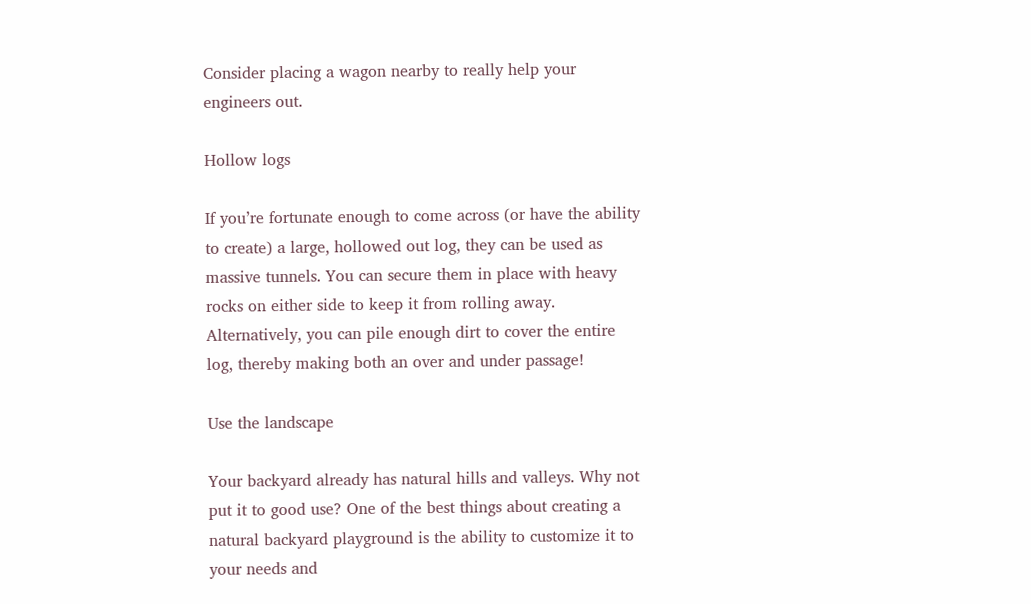Consider placing a wagon nearby to really help your engineers out.

Hollow logs

If you’re fortunate enough to come across (or have the ability to create) a large, hollowed out log, they can be used as massive tunnels. You can secure them in place with heavy rocks on either side to keep it from rolling away. Alternatively, you can pile enough dirt to cover the entire log, thereby making both an over and under passage!

Use the landscape

Your backyard already has natural hills and valleys. Why not put it to good use? One of the best things about creating a natural backyard playground is the ability to customize it to your needs and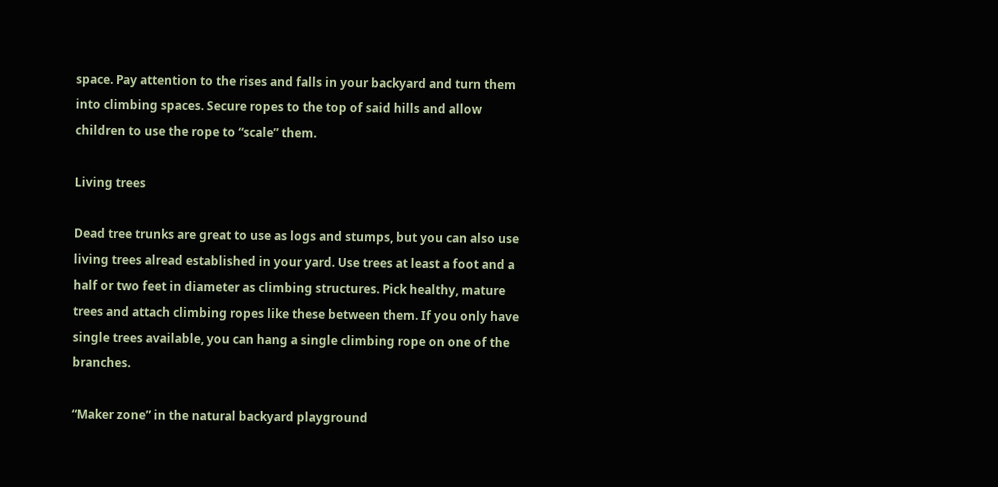space. Pay attention to the rises and falls in your backyard and turn them into climbing spaces. Secure ropes to the top of said hills and allow children to use the rope to “scale” them.

Living trees

Dead tree trunks are great to use as logs and stumps, but you can also use living trees alread established in your yard. Use trees at least a foot and a half or two feet in diameter as climbing structures. Pick healthy, mature trees and attach climbing ropes like these between them. If you only have single trees available, you can hang a single climbing rope on one of the branches.

“Maker zone” in the natural backyard playground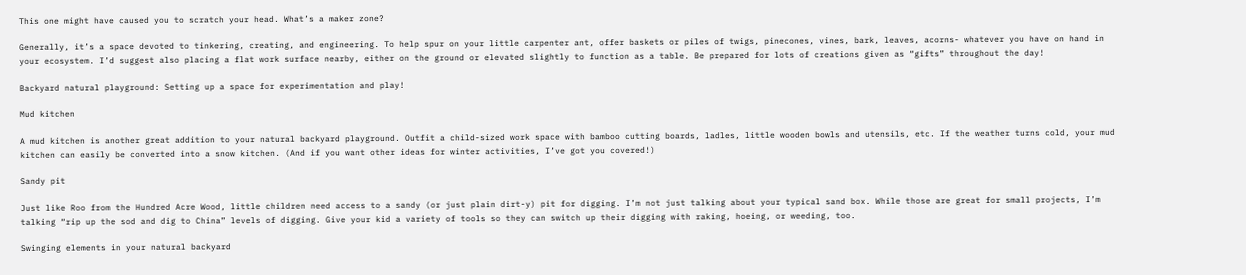This one might have caused you to scratch your head. What’s a maker zone?

Generally, it’s a space devoted to tinkering, creating, and engineering. To help spur on your little carpenter ant, offer baskets or piles of twigs, pinecones, vines, bark, leaves, acorns- whatever you have on hand in your ecosystem. I’d suggest also placing a flat work surface nearby, either on the ground or elevated slightly to function as a table. Be prepared for lots of creations given as “gifts” throughout the day!

Backyard natural playground: Setting up a space for experimentation and play!

Mud kitchen

A mud kitchen is another great addition to your natural backyard playground. Outfit a child-sized work space with bamboo cutting boards, ladles, little wooden bowls and utensils, etc. If the weather turns cold, your mud kitchen can easily be converted into a snow kitchen. (And if you want other ideas for winter activities, I’ve got you covered!)

Sandy pit

Just like Roo from the Hundred Acre Wood, little children need access to a sandy (or just plain dirt-y) pit for digging. I’m not just talking about your typical sand box. While those are great for small projects, I’m talking “rip up the sod and dig to China” levels of digging. Give your kid a variety of tools so they can switch up their digging with raking, hoeing, or weeding, too.

Swinging elements in your natural backyard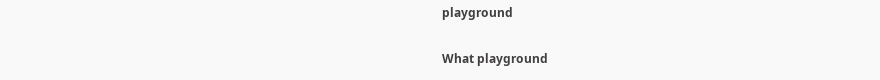playground

What playground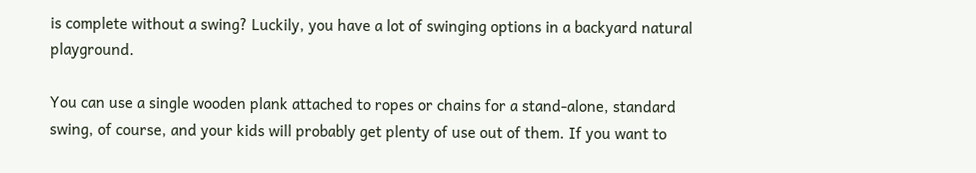is complete without a swing? Luckily, you have a lot of swinging options in a backyard natural playground.

You can use a single wooden plank attached to ropes or chains for a stand-alone, standard swing, of course, and your kids will probably get plenty of use out of them. If you want to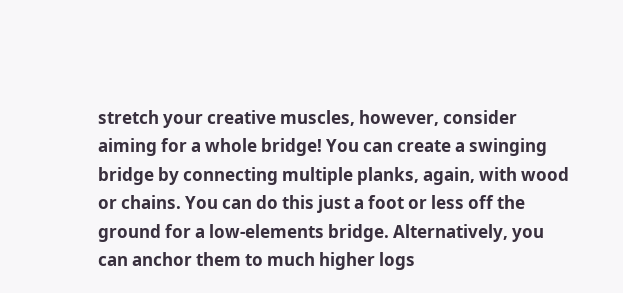stretch your creative muscles, however, consider aiming for a whole bridge! You can create a swinging bridge by connecting multiple planks, again, with wood or chains. You can do this just a foot or less off the ground for a low-elements bridge. Alternatively, you can anchor them to much higher logs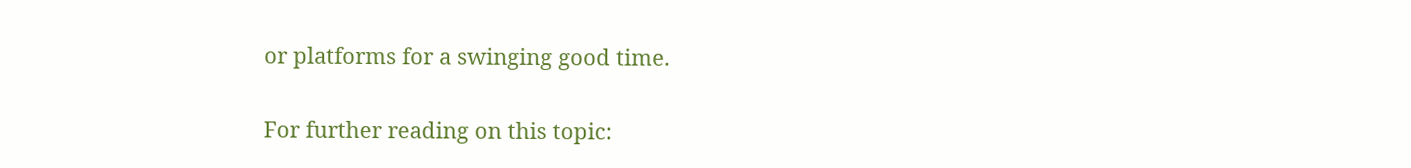or platforms for a swinging good time.

For further reading on this topic: